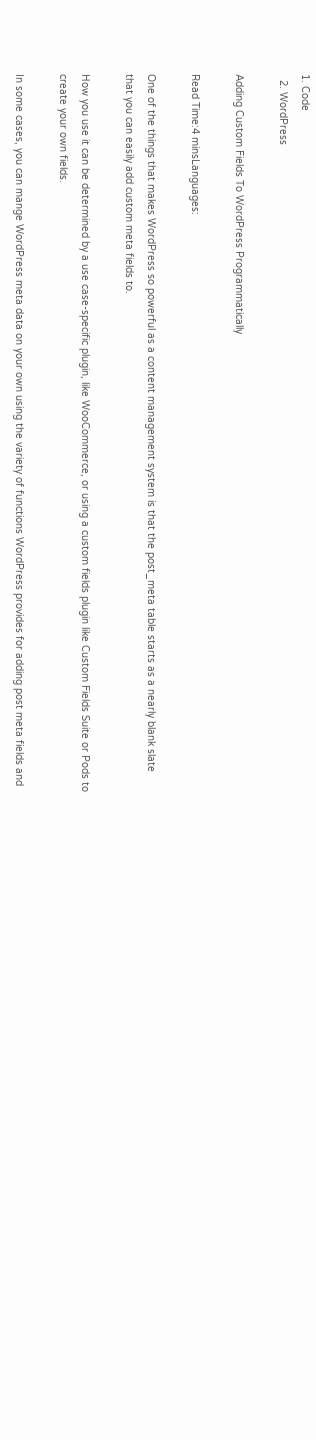1. Code
  2. WordPress

Adding Custom Fields To WordPress Programmatically

Read Time:4 minsLanguages:

One of the things that makes WordPress so powerful as a content management system is that the post_meta table starts as a nearly blank slate that you can easily add custom meta fields to.

How you use it can be determined by a use case-specific plugin, like WooCommerce, or using a custom fields plugin like Custom Fields Suite or Pods to create your own fields.

In some cases, you can mange WordPress meta data on your own using the variety of functions WordPress provides for adding post meta fields and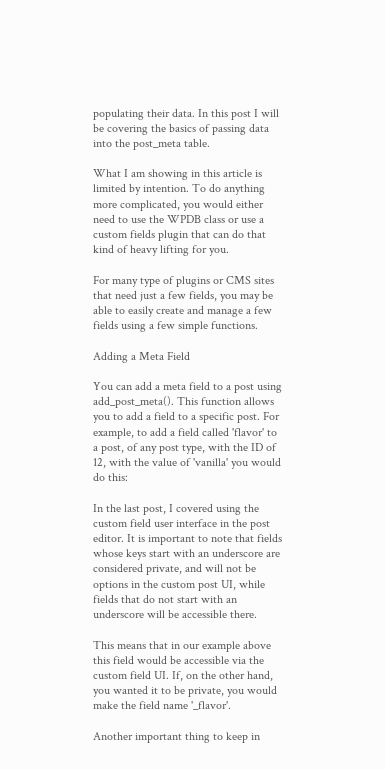populating their data. In this post I will be covering the basics of passing data into the post_meta table.

What I am showing in this article is limited by intention. To do anything more complicated, you would either need to use the WPDB class or use a custom fields plugin that can do that kind of heavy lifting for you.

For many type of plugins or CMS sites that need just a few fields, you may be able to easily create and manage a few fields using a few simple functions.

Adding a Meta Field

You can add a meta field to a post using add_post_meta(). This function allows you to add a field to a specific post. For example, to add a field called 'flavor' to a post, of any post type, with the ID of 12, with the value of 'vanilla' you would do this:

In the last post, I covered using the custom field user interface in the post editor. It is important to note that fields whose keys start with an underscore are considered private, and will not be options in the custom post UI, while fields that do not start with an underscore will be accessible there.

This means that in our example above this field would be accessible via the custom field UI. If, on the other hand, you wanted it to be private, you would make the field name '_flavor'.

Another important thing to keep in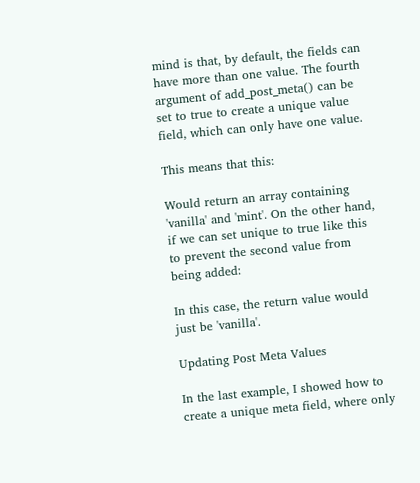mind is that, by default, the fields can have more than one value. The fourth argument of add_post_meta() can be set to true to create a unique value field, which can only have one value.

This means that this:

Would return an array containing 'vanilla' and 'mint'. On the other hand, if we can set unique to true like this to prevent the second value from being added:

In this case, the return value would just be 'vanilla'.

Updating Post Meta Values

In the last example, I showed how to create a unique meta field, where only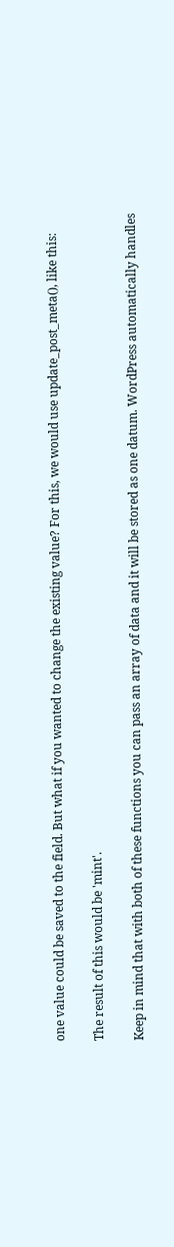one value could be saved to the field. But what if you wanted to change the existing value? For this, we would use update_post_meta(), like this:

The result of this would be 'mint'.

Keep in mind that with both of these functions you can pass an array of data and it will be stored as one datum. WordPress automatically handles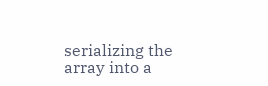serializing the array into a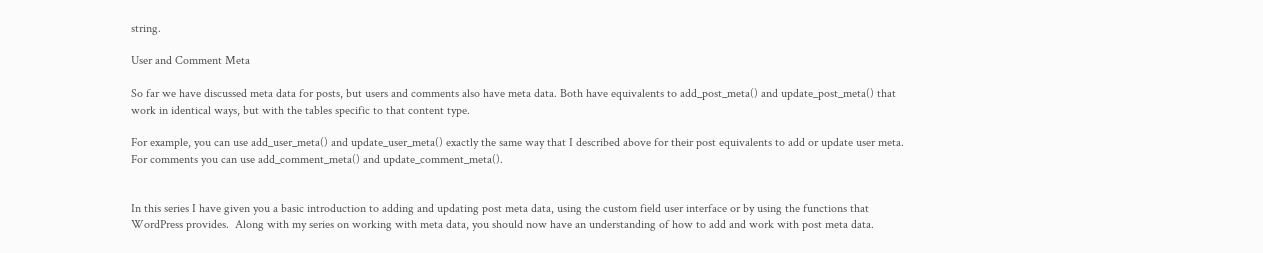string.

User and Comment Meta

So far we have discussed meta data for posts, but users and comments also have meta data. Both have equivalents to add_post_meta() and update_post_meta() that work in identical ways, but with the tables specific to that content type.

For example, you can use add_user_meta() and update_user_meta() exactly the same way that I described above for their post equivalents to add or update user meta. For comments you can use add_comment_meta() and update_comment_meta().


In this series I have given you a basic introduction to adding and updating post meta data, using the custom field user interface or by using the functions that WordPress provides.  Along with my series on working with meta data, you should now have an understanding of how to add and work with post meta data.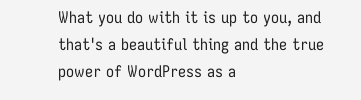What you do with it is up to you, and that's a beautiful thing and the true power of WordPress as a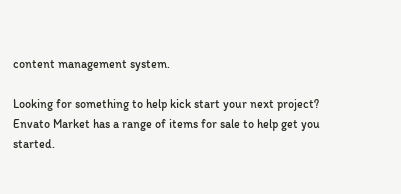content management system.

Looking for something to help kick start your next project?
Envato Market has a range of items for sale to help get you started.